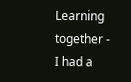Learning together - I had a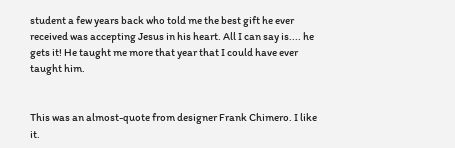student a few years back who told me the best gift he ever received was accepting Jesus in his heart. All I can say is.... he gets it! He taught me more that year that I could have ever taught him.


This was an almost-quote from designer Frank Chimero. I like it.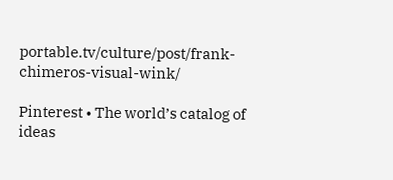portable.tv/culture/post/frank-chimeros-visual-wink/

Pinterest • The world’s catalog of ideas